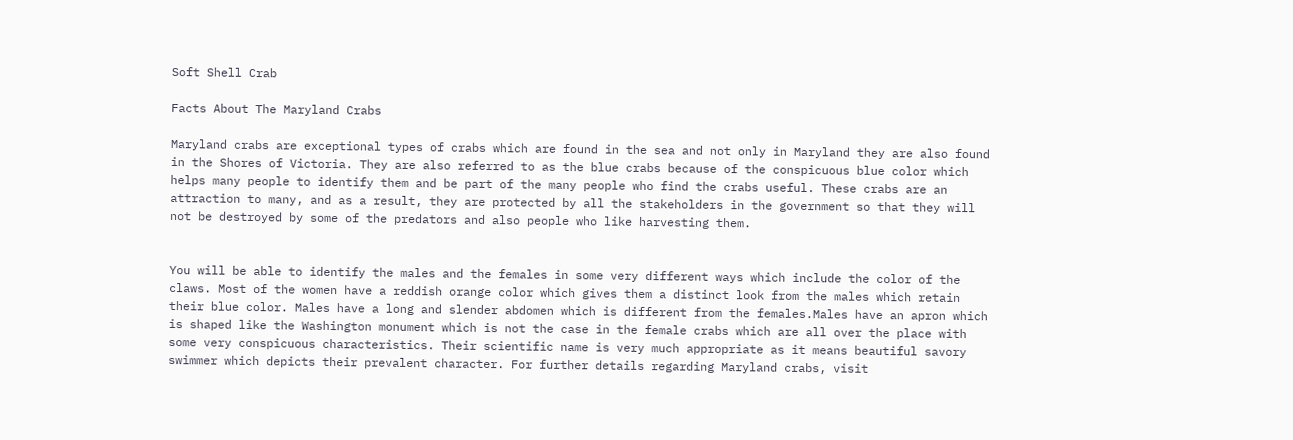Soft Shell Crab

Facts About The Maryland Crabs

Maryland crabs are exceptional types of crabs which are found in the sea and not only in Maryland they are also found in the Shores of Victoria. They are also referred to as the blue crabs because of the conspicuous blue color which helps many people to identify them and be part of the many people who find the crabs useful. These crabs are an attraction to many, and as a result, they are protected by all the stakeholders in the government so that they will not be destroyed by some of the predators and also people who like harvesting them.


You will be able to identify the males and the females in some very different ways which include the color of the claws. Most of the women have a reddish orange color which gives them a distinct look from the males which retain their blue color. Males have a long and slender abdomen which is different from the females.Males have an apron which is shaped like the Washington monument which is not the case in the female crabs which are all over the place with some very conspicuous characteristics. Their scientific name is very much appropriate as it means beautiful savory swimmer which depicts their prevalent character. For further details regarding Maryland crabs, visit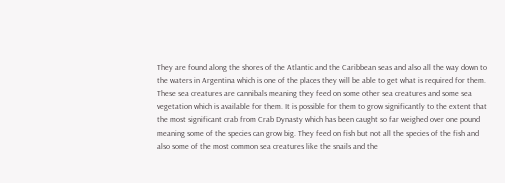They are found along the shores of the Atlantic and the Caribbean seas and also all the way down to the waters in Argentina which is one of the places they will be able to get what is required for them. These sea creatures are cannibals meaning they feed on some other sea creatures and some sea vegetation which is available for them. It is possible for them to grow significantly to the extent that the most significant crab from Crab Dynasty which has been caught so far weighed over one pound meaning some of the species can grow big. They feed on fish but not all the species of the fish and also some of the most common sea creatures like the snails and the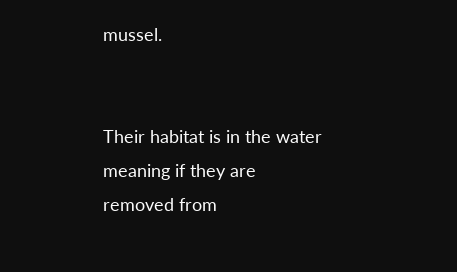mussel.


Their habitat is in the water meaning if they are removed from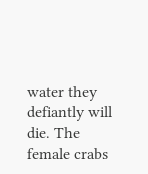water they defiantly will die. The female crabs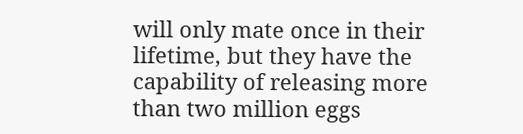will only mate once in their lifetime, but they have the capability of releasing more than two million eggs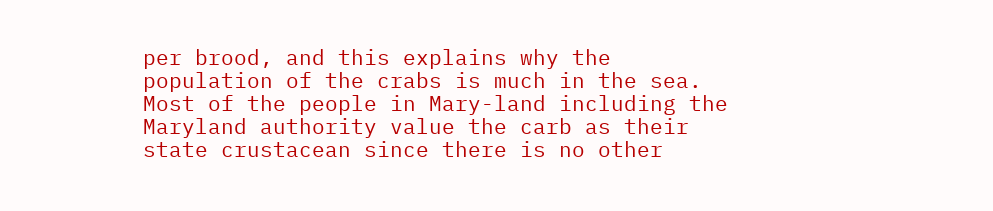per brood, and this explains why the population of the crabs is much in the sea. Most of the people in Mary-land including the Maryland authority value the carb as their state crustacean since there is no other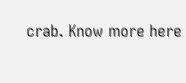crab. Know more here